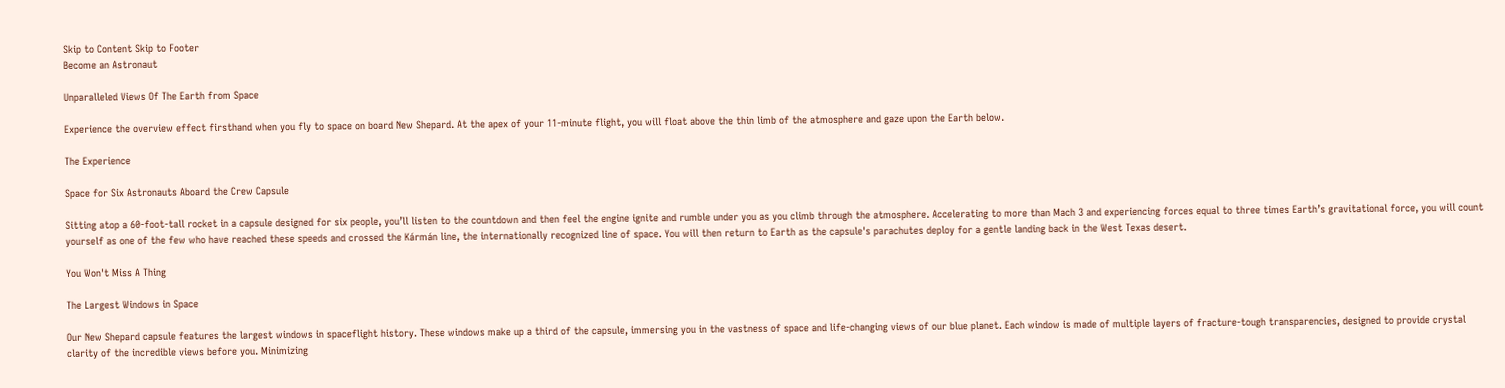Skip to Content Skip to Footer
Become an Astronaut

Unparalleled Views Of The Earth from Space

Experience the overview effect firsthand when you fly to space on board New Shepard. At the apex of your 11-minute flight, you will float above the thin limb of the atmosphere and gaze upon the Earth below.

The Experience

Space for Six Astronauts Aboard the Crew Capsule

Sitting atop a 60-foot-tall rocket in a capsule designed for six people, you’ll listen to the countdown and then feel the engine ignite and rumble under you as you climb through the atmosphere. Accelerating to more than Mach 3 and experiencing forces equal to three times Earth’s gravitational force, you will count yourself as one of the few who have reached these speeds and crossed the Kármán line, the internationally recognized line of space. You will then return to Earth as the capsule's parachutes deploy for a gentle landing back in the West Texas desert.

You Won't Miss A Thing

The Largest Windows in Space

Our New Shepard capsule features the largest windows in spaceflight history. These windows make up a third of the capsule, immersing you in the vastness of space and life-changing views of our blue planet. Each window is made of multiple layers of fracture-tough transparencies, designed to provide crystal clarity of the incredible views before you. Minimizing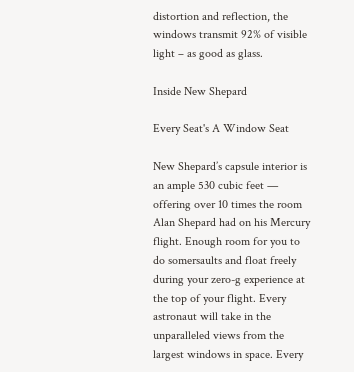distortion and reflection, the windows transmit 92% of visible light – as good as glass.

Inside New Shepard

Every Seat's A Window Seat

New Shepard’s capsule interior is an ample 530 cubic feet — offering over 10 times the room Alan Shepard had on his Mercury flight. Enough room for you to do somersaults and float freely during your zero-g experience at the top of your flight. Every astronaut will take in the unparalleled views from the largest windows in space. Every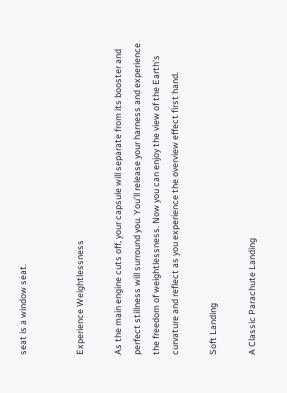seat is a window seat.


Experience Weightlessness

As the main engine cuts off, your capsule will separate from its booster and perfect stillness will surround you. You’ll release your harness and experience the freedom of weightlessness. Now you can enjoy the view of the Earth's curvature and reflect as you experience the overview effect first hand.

Soft Landing

A Classic Parachute Landing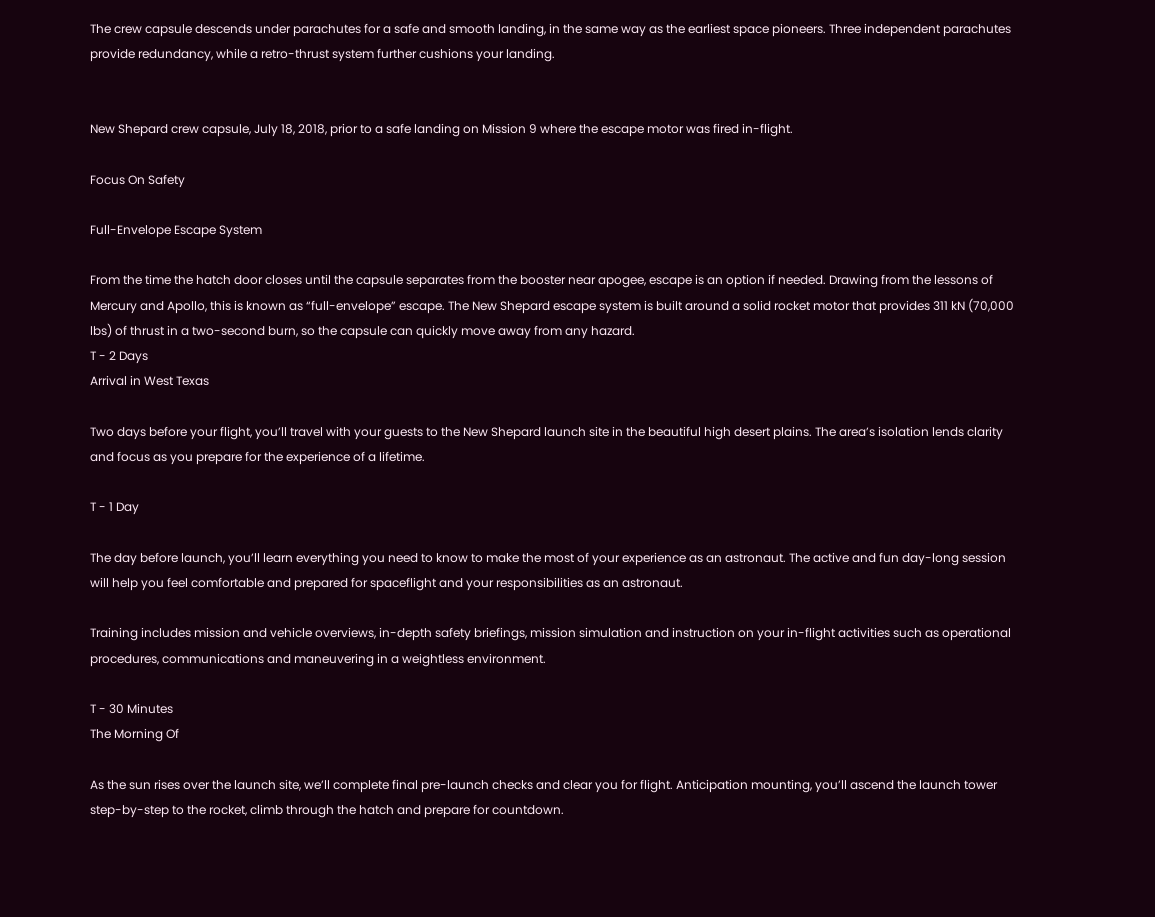The crew capsule descends under parachutes for a safe and smooth landing, in the same way as the earliest space pioneers. Three independent parachutes provide redundancy, while a retro-thrust system further cushions your landing.


New Shepard crew capsule, July 18, 2018, prior to a safe landing on Mission 9 where the escape motor was fired in-flight.

Focus On Safety

Full-Envelope Escape System

From the time the hatch door closes until the capsule separates from the booster near apogee, escape is an option if needed. Drawing from the lessons of Mercury and Apollo, this is known as “full-envelope” escape. The New Shepard escape system is built around a solid rocket motor that provides 311 kN (70,000 lbs) of thrust in a two-second burn, so the capsule can quickly move away from any hazard.
T - 2 Days
Arrival in West Texas

Two days before your flight, you’ll travel with your guests to the New Shepard launch site in the beautiful high desert plains. The area’s isolation lends clarity and focus as you prepare for the experience of a lifetime.

T - 1 Day

The day before launch, you’ll learn everything you need to know to make the most of your experience as an astronaut. The active and fun day-long session will help you feel comfortable and prepared for spaceflight and your responsibilities as an astronaut.

Training includes mission and vehicle overviews, in-depth safety briefings, mission simulation and instruction on your in-flight activities such as operational procedures, communications and maneuvering in a weightless environment.

T - 30 Minutes
The Morning Of

As the sun rises over the launch site, we’ll complete final pre-launch checks and clear you for flight. Anticipation mounting, you’ll ascend the launch tower step-by-step to the rocket, climb through the hatch and prepare for countdown.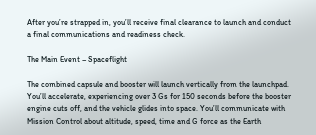After you’re strapped in, you’ll receive final clearance to launch and conduct a final communications and readiness check.

The Main Event – Spaceflight

The combined capsule and booster will launch vertically from the launchpad. You’ll accelerate, experiencing over 3 Gs for 150 seconds before the booster engine cuts off, and the vehicle glides into space. You’ll communicate with Mission Control about altitude, speed, time and G force as the Earth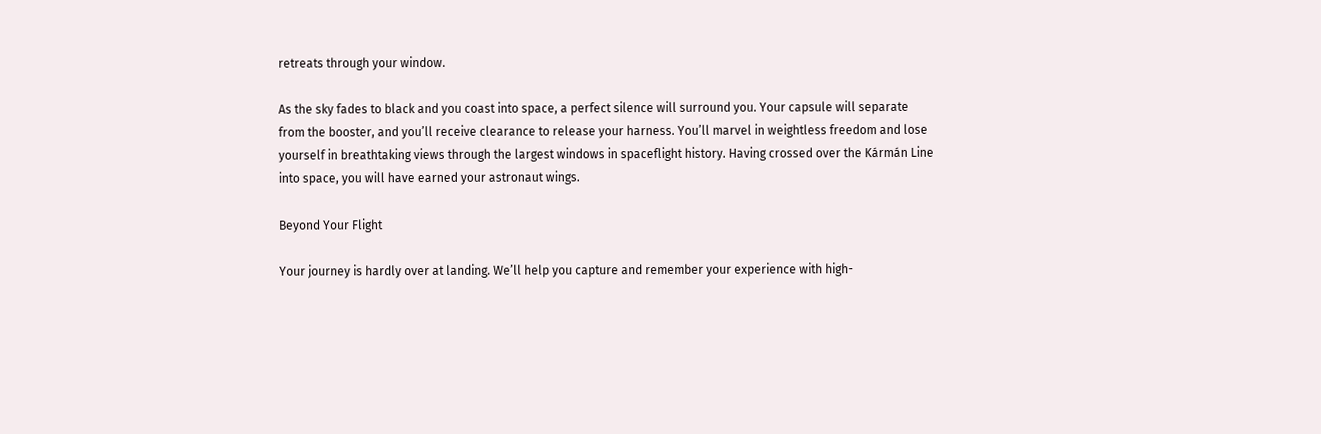retreats through your window.

As the sky fades to black and you coast into space, a perfect silence will surround you. Your capsule will separate from the booster, and you’ll receive clearance to release your harness. You’ll marvel in weightless freedom and lose yourself in breathtaking views through the largest windows in spaceflight history. Having crossed over the Kármán Line into space, you will have earned your astronaut wings.

Beyond Your Flight

Your journey is hardly over at landing. We’ll help you capture and remember your experience with high-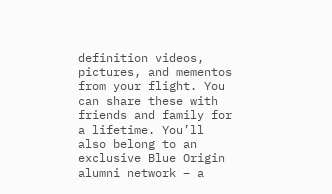definition videos, pictures, and mementos from your flight. You can share these with friends and family for a lifetime. You’ll also belong to an exclusive Blue Origin alumni network – a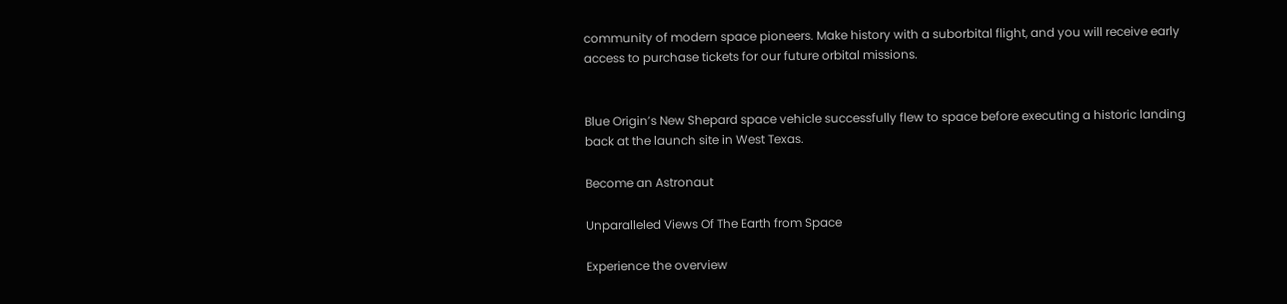community of modern space pioneers. Make history with a suborbital flight, and you will receive early access to purchase tickets for our future orbital missions.


Blue Origin’s New Shepard space vehicle successfully flew to space before executing a historic landing back at the launch site in West Texas.

Become an Astronaut

Unparalleled Views Of The Earth from Space

Experience the overview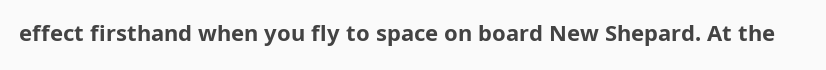effect firsthand when you fly to space on board New Shepard. At the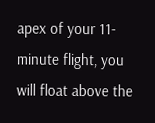apex of your 11-minute flight, you will float above the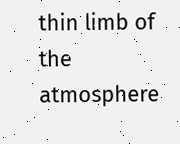thin limb of the atmosphere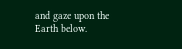and gaze upon the Earth below.